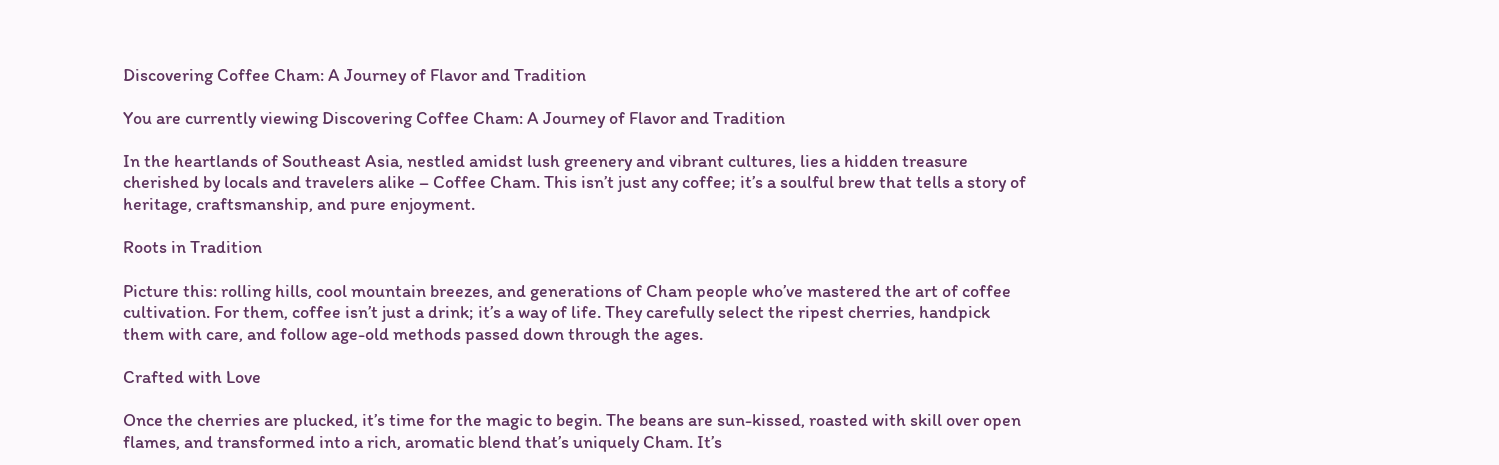Discovering Coffee Cham: A Journey of Flavor and Tradition

You are currently viewing Discovering Coffee Cham: A Journey of Flavor and Tradition

In the heartlands of Southeast Asia, nestled amidst lush greenery and vibrant cultures, lies a hidden treasure cherished by locals and travelers alike – Coffee Cham. This isn’t just any coffee; it’s a soulful brew that tells a story of heritage, craftsmanship, and pure enjoyment.

Roots in Tradition

Picture this: rolling hills, cool mountain breezes, and generations of Cham people who’ve mastered the art of coffee cultivation. For them, coffee isn’t just a drink; it’s a way of life. They carefully select the ripest cherries, handpick them with care, and follow age-old methods passed down through the ages.

Crafted with Love

Once the cherries are plucked, it’s time for the magic to begin. The beans are sun-kissed, roasted with skill over open flames, and transformed into a rich, aromatic blend that’s uniquely Cham. It’s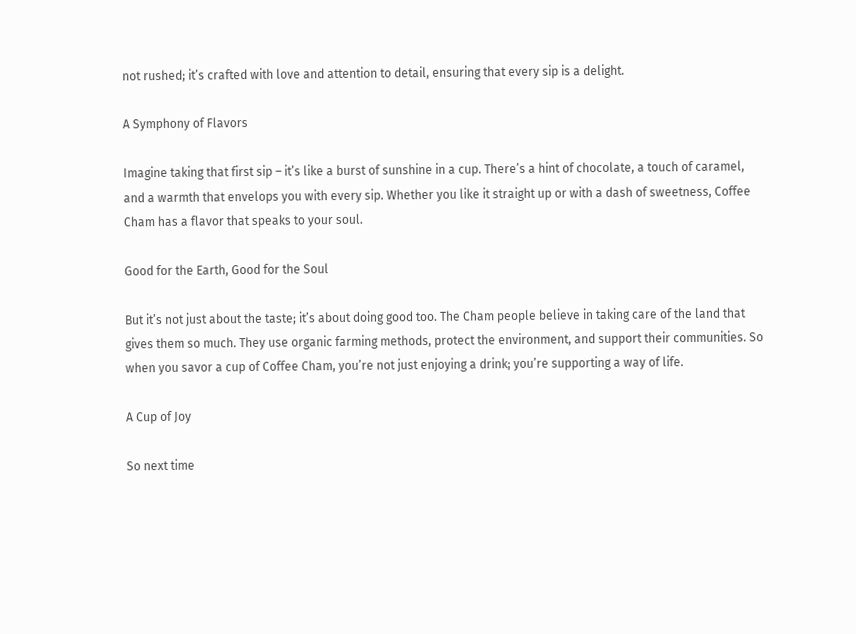not rushed; it’s crafted with love and attention to detail, ensuring that every sip is a delight.

A Symphony of Flavors

Imagine taking that first sip – it’s like a burst of sunshine in a cup. There’s a hint of chocolate, a touch of caramel, and a warmth that envelops you with every sip. Whether you like it straight up or with a dash of sweetness, Coffee Cham has a flavor that speaks to your soul.

Good for the Earth, Good for the Soul

But it’s not just about the taste; it’s about doing good too. The Cham people believe in taking care of the land that gives them so much. They use organic farming methods, protect the environment, and support their communities. So when you savor a cup of Coffee Cham, you’re not just enjoying a drink; you’re supporting a way of life.

A Cup of Joy

So next time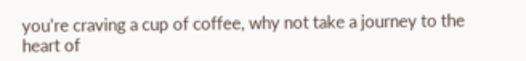you’re craving a cup of coffee, why not take a journey to the heart of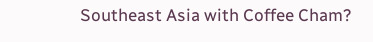Southeast Asia with Coffee Cham?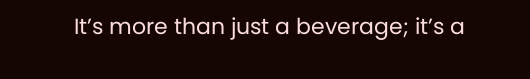It’s more than just a beverage; it’s a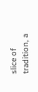slice of tradition, a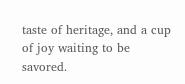taste of heritage, and a cup of joy waiting to be savored.